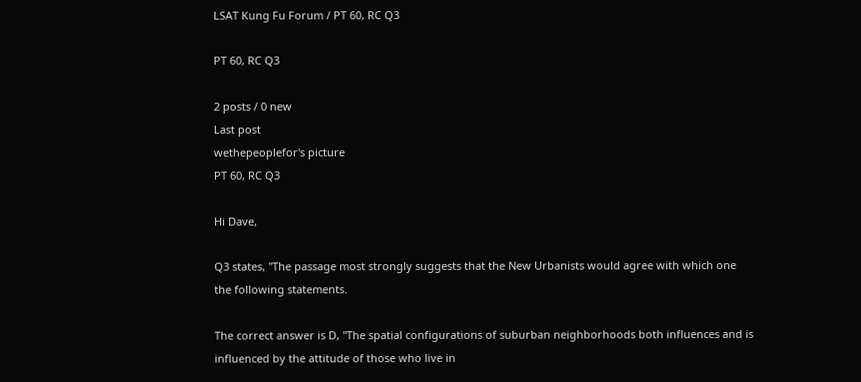LSAT Kung Fu Forum / PT 60, RC Q3

PT 60, RC Q3

2 posts / 0 new
Last post
wethepeoplefor's picture
PT 60, RC Q3

Hi Dave,

Q3 states, "The passage most strongly suggests that the New Urbanists would agree with which one the following statements.

The correct answer is D, "The spatial configurations of suburban neighborhoods both influences and is influenced by the attitude of those who live in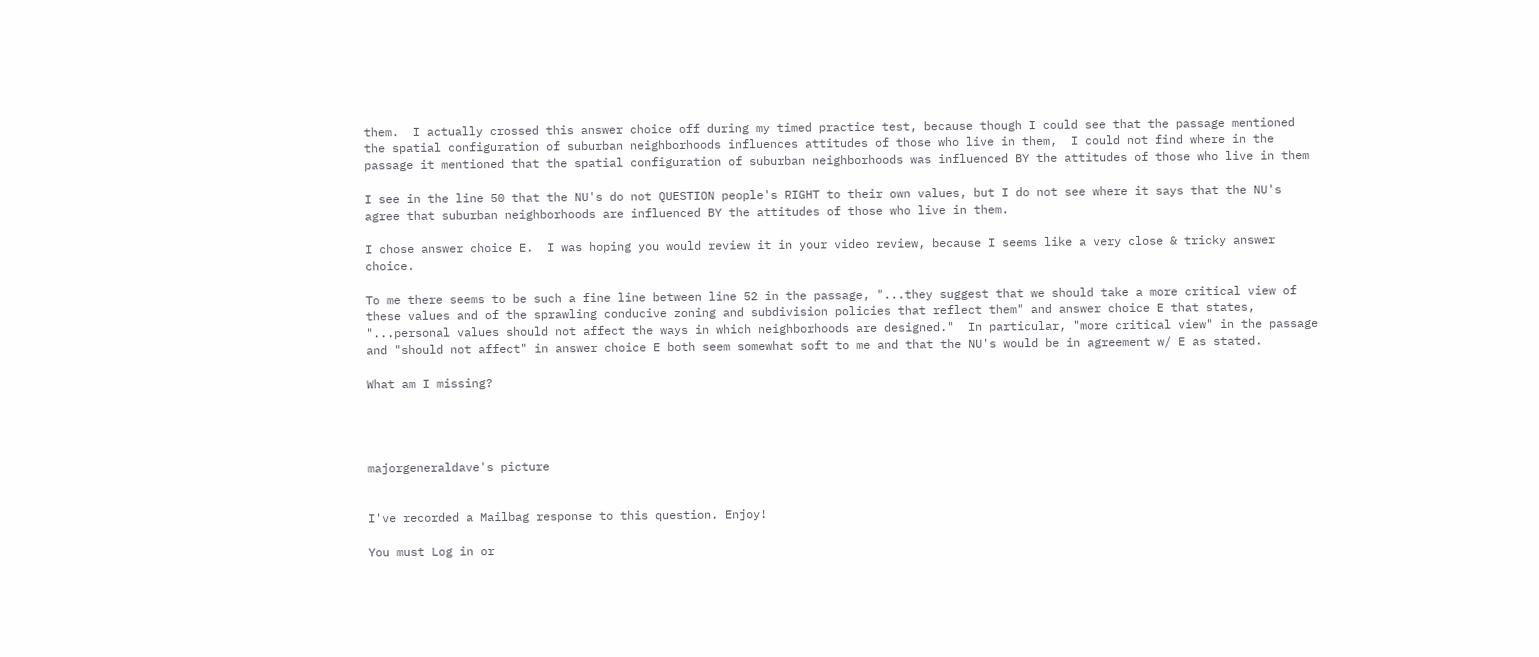them.  I actually crossed this answer choice off during my timed practice test, because though I could see that the passage mentioned the spatial configuration of suburban neighborhoods influences attitudes of those who live in them,  I could not find where in the passage it mentioned that the spatial configuration of suburban neighborhoods was influenced BY the attitudes of those who live in them

I see in the line 50 that the NU's do not QUESTION people's RIGHT to their own values, but I do not see where it says that the NU's agree that suburban neighborhoods are influenced BY the attitudes of those who live in them.

I chose answer choice E.  I was hoping you would review it in your video review, because I seems like a very close & tricky answer choice.

To me there seems to be such a fine line between line 52 in the passage, "...they suggest that we should take a more critical view of these values and of the sprawling conducive zoning and subdivision policies that reflect them" and answer choice E that states, "...personal values should not affect the ways in which neighborhoods are designed."  In particular, "more critical view" in the passage and "should not affect" in answer choice E both seem somewhat soft to me and that the NU's would be in agreement w/ E as stated.

What am I missing?




majorgeneraldave's picture


I've recorded a Mailbag response to this question. Enjoy!

You must Log in or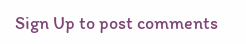Sign Up to post comments